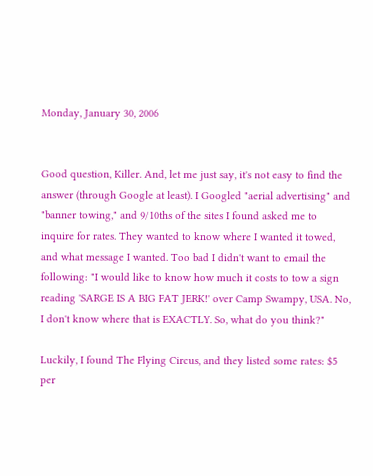Monday, January 30, 2006


Good question, Killer. And, let me just say, it's not easy to find the answer (through Google at least). I Googled "aerial advertising" and "banner towing," and 9/10ths of the sites I found asked me to inquire for rates. They wanted to know where I wanted it towed, and what message I wanted. Too bad I didn't want to email the following: "I would like to know how much it costs to tow a sign reading 'SARGE IS A BIG FAT JERK!' over Camp Swampy, USA. No, I don't know where that is EXACTLY. So, what do you think?"

Luckily, I found The Flying Circus, and they listed some rates: $5 per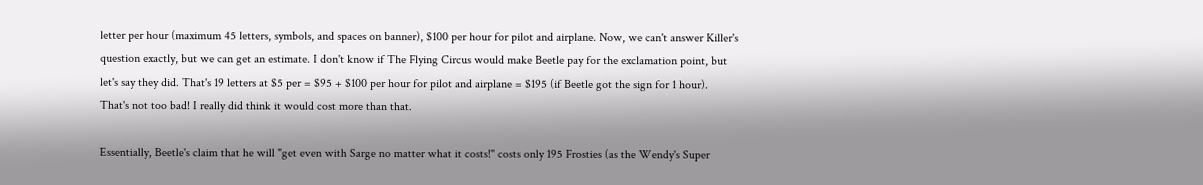letter per hour (maximum 45 letters, symbols, and spaces on banner), $100 per hour for pilot and airplane. Now, we can't answer Killer's question exactly, but we can get an estimate. I don't know if The Flying Circus would make Beetle pay for the exclamation point, but let's say they did. That's 19 letters at $5 per = $95 + $100 per hour for pilot and airplane = $195 (if Beetle got the sign for 1 hour). That's not too bad! I really did think it would cost more than that.

Essentially, Beetle's claim that he will "get even with Sarge no matter what it costs!" costs only 195 Frosties (as the Wendy's Super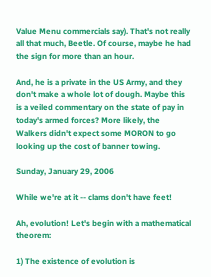Value Menu commercials say). That's not really all that much, Beetle. Of course, maybe he had the sign for more than an hour.

And, he is a private in the US Army, and they don't make a whole lot of dough. Maybe this is a veiled commentary on the state of pay in today's armed forces? More likely, the Walkers didn't expect some MORON to go looking up the cost of banner towing.

Sunday, January 29, 2006

While we're at it -- clams don't have feet!

Ah, evolution! Let's begin with a mathematical theorem:

1) The existence of evolution is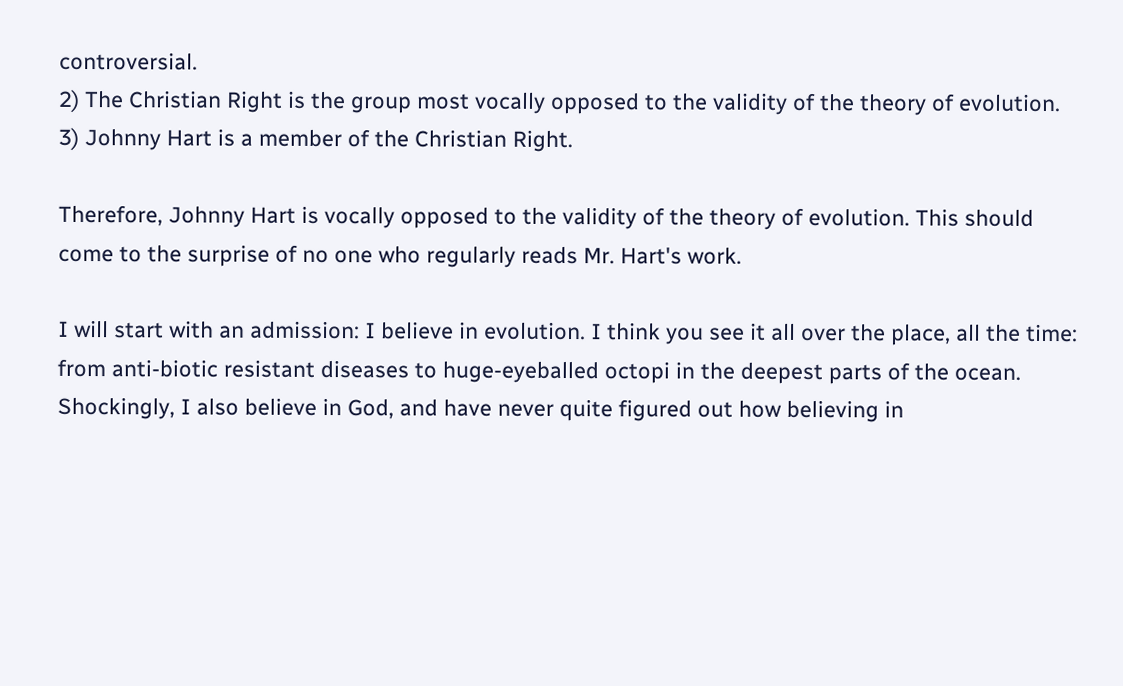controversial.
2) The Christian Right is the group most vocally opposed to the validity of the theory of evolution.
3) Johnny Hart is a member of the Christian Right.

Therefore, Johnny Hart is vocally opposed to the validity of the theory of evolution. This should come to the surprise of no one who regularly reads Mr. Hart's work.

I will start with an admission: I believe in evolution. I think you see it all over the place, all the time: from anti-biotic resistant diseases to huge-eyeballed octopi in the deepest parts of the ocean. Shockingly, I also believe in God, and have never quite figured out how believing in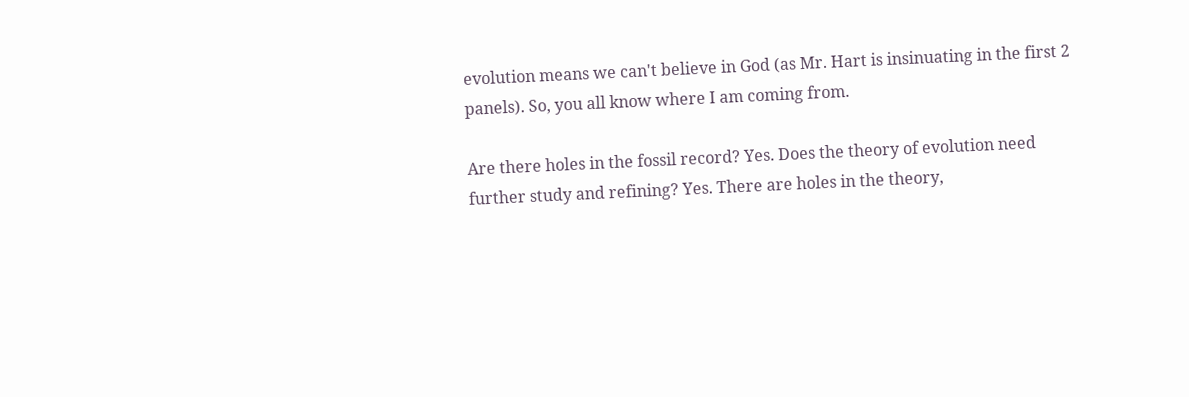evolution means we can't believe in God (as Mr. Hart is insinuating in the first 2 panels). So, you all know where I am coming from.

Are there holes in the fossil record? Yes. Does the theory of evolution need further study and refining? Yes. There are holes in the theory,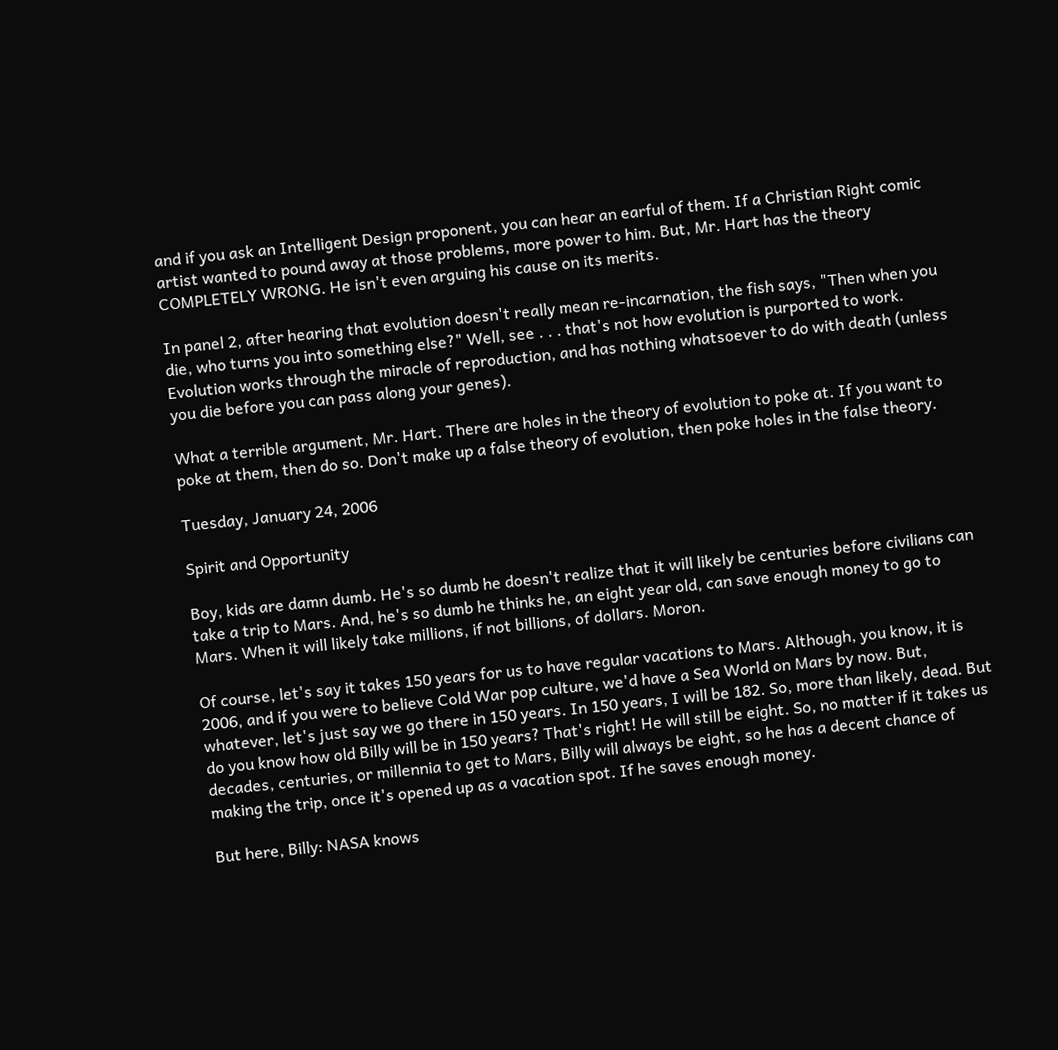and if you ask an Intelligent Design proponent, you can hear an earful of them. If a Christian Right comic artist wanted to pound away at those problems, more power to him. But, Mr. Hart has the theory COMPLETELY WRONG. He isn't even arguing his cause on its merits.

In panel 2, after hearing that evolution doesn't really mean re-incarnation, the fish says, "Then when you die, who turns you into something else?" Well, see . . . that's not how evolution is purported to work. Evolution works through the miracle of reproduction, and has nothing whatsoever to do with death (unless you die before you can pass along your genes).

What a terrible argument, Mr. Hart. There are holes in the theory of evolution to poke at. If you want to poke at them, then do so. Don't make up a false theory of evolution, then poke holes in the false theory.

Tuesday, January 24, 2006

Spirit and Opportunity

Boy, kids are damn dumb. He's so dumb he doesn't realize that it will likely be centuries before civilians can take a trip to Mars. And, he's so dumb he thinks he, an eight year old, can save enough money to go to Mars. When it will likely take millions, if not billions, of dollars. Moron.

Of course, let's say it takes 150 years for us to have regular vacations to Mars. Although, you know, it is 2006, and if you were to believe Cold War pop culture, we'd have a Sea World on Mars by now. But, whatever, let's just say we go there in 150 years. In 150 years, I will be 182. So, more than likely, dead. But do you know how old Billy will be in 150 years? That's right! He will still be eight. So, no matter if it takes us decades, centuries, or millennia to get to Mars, Billy will always be eight, so he has a decent chance of making the trip, once it's opened up as a vacation spot. If he saves enough money.

But here, Billy: NASA knows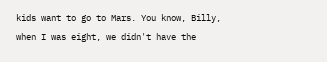kids want to go to Mars. You know, Billy, when I was eight, we didn't have the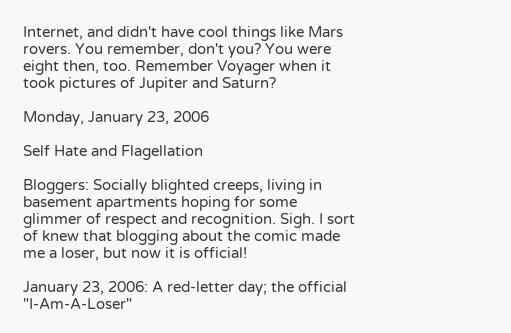Internet, and didn't have cool things like Mars rovers. You remember, don't you? You were eight then, too. Remember Voyager when it took pictures of Jupiter and Saturn?

Monday, January 23, 2006

Self Hate and Flagellation

Bloggers: Socially blighted creeps, living in basement apartments hoping for some glimmer of respect and recognition. Sigh. I sort of knew that blogging about the comic made me a loser, but now it is official!

January 23, 2006: A red-letter day; the official "I-Am-A-Loser"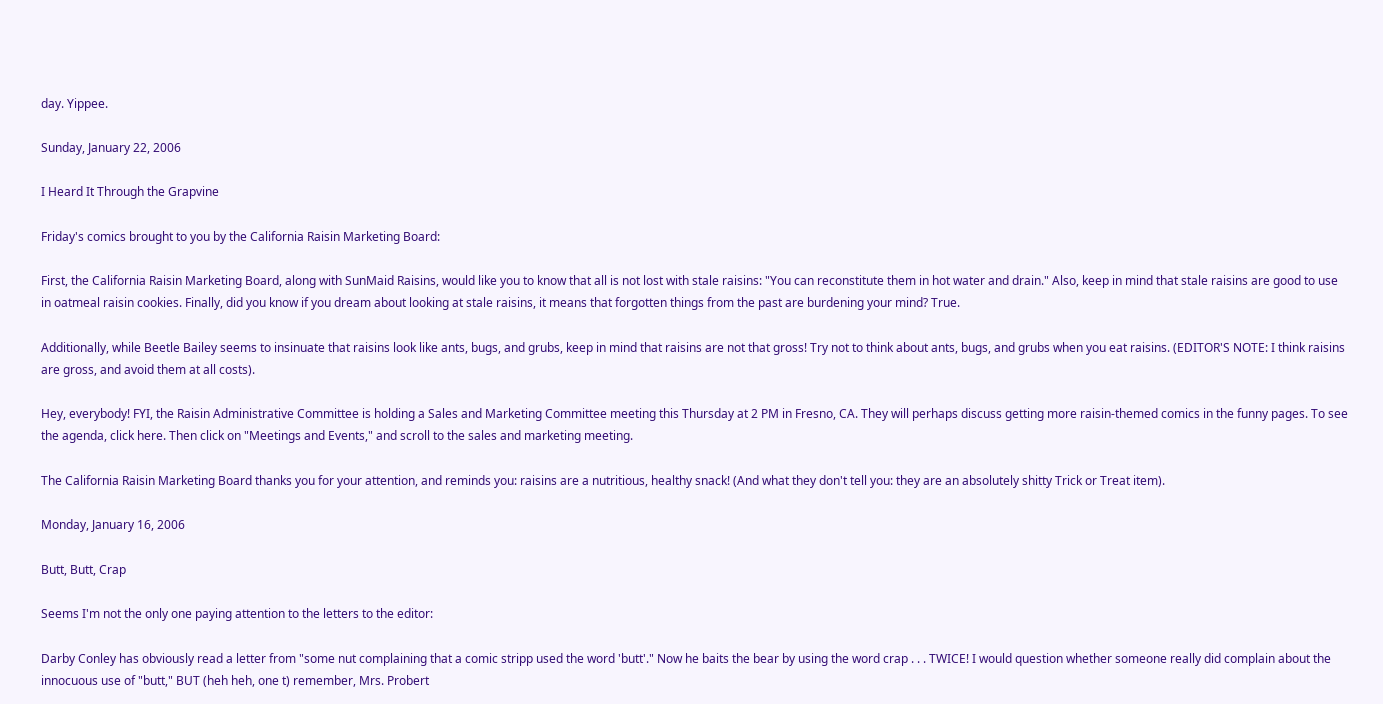day. Yippee.

Sunday, January 22, 2006

I Heard It Through the Grapvine

Friday's comics brought to you by the California Raisin Marketing Board:

First, the California Raisin Marketing Board, along with SunMaid Raisins, would like you to know that all is not lost with stale raisins: "You can reconstitute them in hot water and drain." Also, keep in mind that stale raisins are good to use in oatmeal raisin cookies. Finally, did you know if you dream about looking at stale raisins, it means that forgotten things from the past are burdening your mind? True.

Additionally, while Beetle Bailey seems to insinuate that raisins look like ants, bugs, and grubs, keep in mind that raisins are not that gross! Try not to think about ants, bugs, and grubs when you eat raisins. (EDITOR'S NOTE: I think raisins are gross, and avoid them at all costs).

Hey, everybody! FYI, the Raisin Administrative Committee is holding a Sales and Marketing Committee meeting this Thursday at 2 PM in Fresno, CA. They will perhaps discuss getting more raisin-themed comics in the funny pages. To see the agenda, click here. Then click on "Meetings and Events," and scroll to the sales and marketing meeting.

The California Raisin Marketing Board thanks you for your attention, and reminds you: raisins are a nutritious, healthy snack! (And what they don't tell you: they are an absolutely shitty Trick or Treat item).

Monday, January 16, 2006

Butt, Butt, Crap

Seems I'm not the only one paying attention to the letters to the editor:

Darby Conley has obviously read a letter from "some nut complaining that a comic stripp used the word 'butt'." Now he baits the bear by using the word crap . . . TWICE! I would question whether someone really did complain about the innocuous use of "butt," BUT (heh heh, one t) remember, Mrs. Probert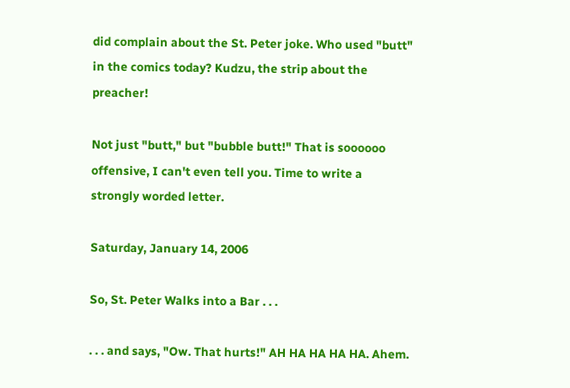did complain about the St. Peter joke. Who used "butt" in the comics today? Kudzu, the strip about the preacher!

Not just "butt," but "bubble butt!" That is soooooo offensive, I can't even tell you. Time to write a strongly worded letter.

Saturday, January 14, 2006

So, St. Peter Walks into a Bar . . .

. . . and says, "Ow. That hurts!" AH HA HA HA HA. Ahem.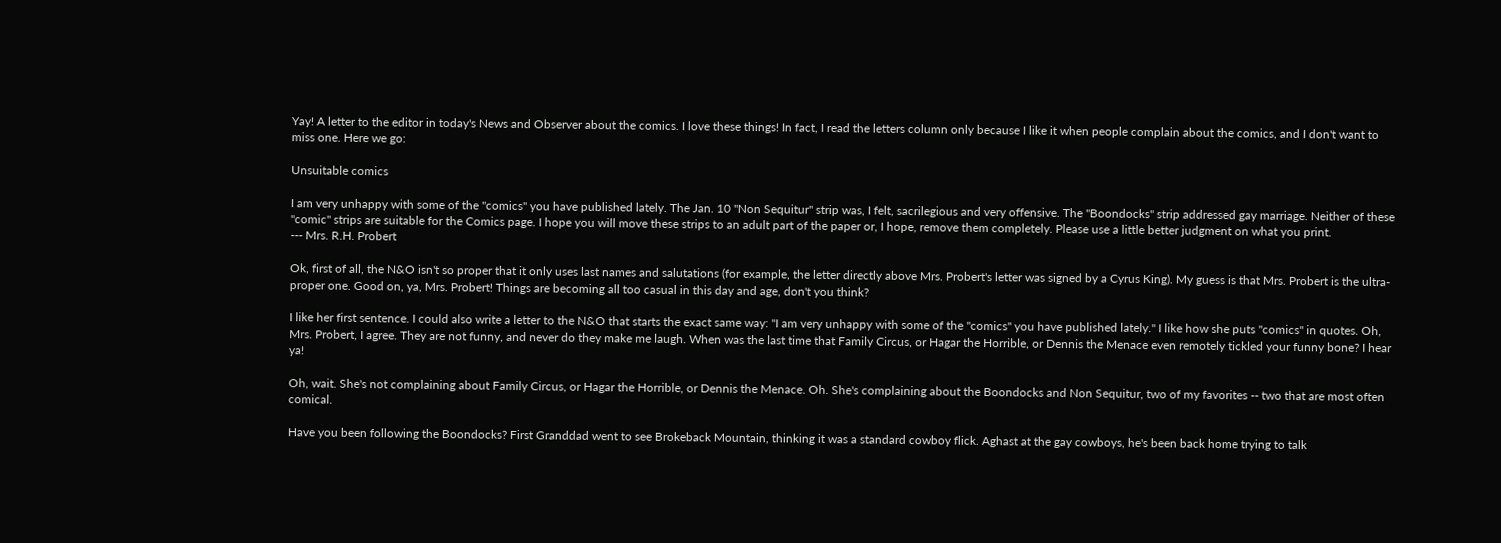Yay! A letter to the editor in today's News and Observer about the comics. I love these things! In fact, I read the letters column only because I like it when people complain about the comics, and I don't want to miss one. Here we go:

Unsuitable comics

I am very unhappy with some of the "comics" you have published lately. The Jan. 10 "Non Sequitur" strip was, I felt, sacrilegious and very offensive. The "Boondocks" strip addressed gay marriage. Neither of these "comic" strips are suitable for the Comics page. I hope you will move these strips to an adult part of the paper or, I hope, remove them completely. Please use a little better judgment on what you print.
--- Mrs. R.H. Probert

Ok, first of all, the N&O isn't so proper that it only uses last names and salutations (for example, the letter directly above Mrs. Probert's letter was signed by a Cyrus King). My guess is that Mrs. Probert is the ultra-proper one. Good on, ya, Mrs. Probert! Things are becoming all too casual in this day and age, don't you think?

I like her first sentence. I could also write a letter to the N&O that starts the exact same way: "I am very unhappy with some of the "comics" you have published lately." I like how she puts "comics" in quotes. Oh, Mrs. Probert, I agree. They are not funny, and never do they make me laugh. When was the last time that Family Circus, or Hagar the Horrible, or Dennis the Menace even remotely tickled your funny bone? I hear ya!

Oh, wait. She's not complaining about Family Circus, or Hagar the Horrible, or Dennis the Menace. Oh. She's complaining about the Boondocks and Non Sequitur, two of my favorites -- two that are most often comical.

Have you been following the Boondocks? First Granddad went to see Brokeback Mountain, thinking it was a standard cowboy flick. Aghast at the gay cowboys, he's been back home trying to talk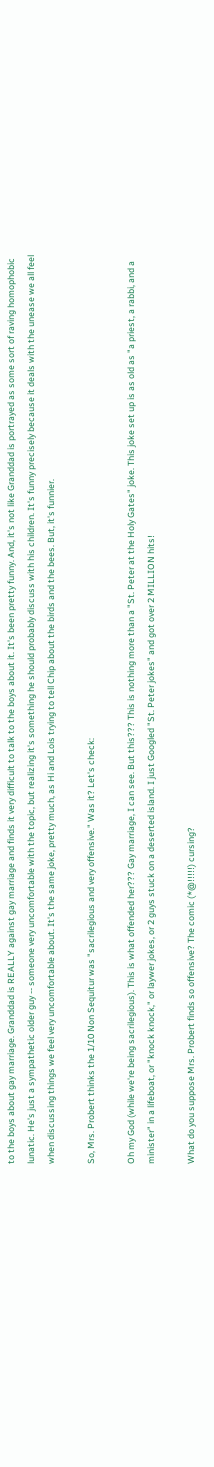to the boys about gay marriage. Granddad is REALLY against gay marriage and finds it very difficult to talk to the boys about it. It's been pretty funny. And, it's not like Granddad is portrayed as some sort of raving homophobic lunatic. He's just a sympathetic older guy -- someone very uncomfortable with the topic, but realizing it's something he should probably discuss with his children. It's funny precisely because it deals with the unease we all feel when discussing things we feel very uncomfortable about. It's the same joke, pretty much, as Hi and Lois trying to tell Chip about the birds and the bees. But, it's funnier.

So, Mrs. Probert thinks the 1/10 Non Sequitur was "sacrilegious and very offensive." Was it? Let's check:

Oh my God (while we're being sacrilegious). This is what offended her??? Gay marriage, I can see. But this??? This is nothing more than a "St. Peter at the Holy Gates" joke. This joke set up is as old as "a priest, a rabbi, and a minister" in a lifeboat, or "knock knock," or laywer jokes, or 2 guys stuck on a deserted island. I just Googled "St. Peter jokes" and got over 2 MILLION hits!

What do you suppose Mrs. Probert finds so offensive? The comic (*@!!!!!) cursing?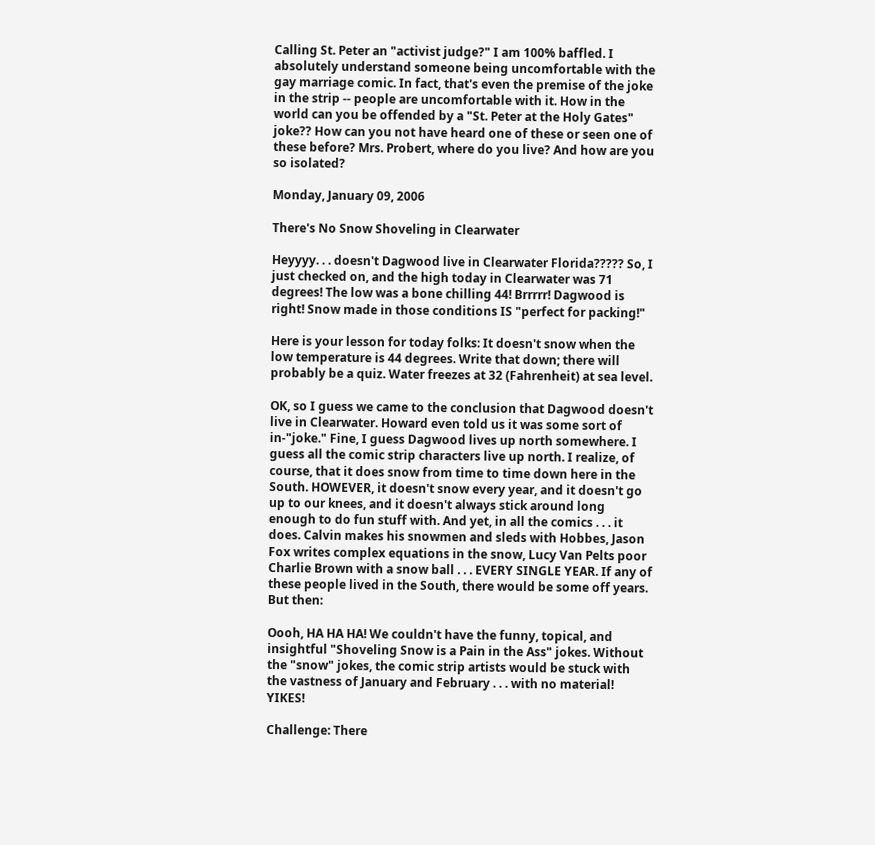Calling St. Peter an "activist judge?" I am 100% baffled. I absolutely understand someone being uncomfortable with the gay marriage comic. In fact, that's even the premise of the joke in the strip -- people are uncomfortable with it. How in the world can you be offended by a "St. Peter at the Holy Gates" joke?? How can you not have heard one of these or seen one of these before? Mrs. Probert, where do you live? And how are you so isolated?

Monday, January 09, 2006

There's No Snow Shoveling in Clearwater

Heyyyy. . . doesn't Dagwood live in Clearwater Florida????? So, I just checked on, and the high today in Clearwater was 71 degrees! The low was a bone chilling 44! Brrrrr! Dagwood is right! Snow made in those conditions IS "perfect for packing!"

Here is your lesson for today folks: It doesn't snow when the low temperature is 44 degrees. Write that down; there will probably be a quiz. Water freezes at 32 (Fahrenheit) at sea level.

OK, so I guess we came to the conclusion that Dagwood doesn't live in Clearwater. Howard even told us it was some sort of in-"joke." Fine, I guess Dagwood lives up north somewhere. I guess all the comic strip characters live up north. I realize, of course, that it does snow from time to time down here in the South. HOWEVER, it doesn't snow every year, and it doesn't go up to our knees, and it doesn't always stick around long enough to do fun stuff with. And yet, in all the comics . . . it does. Calvin makes his snowmen and sleds with Hobbes, Jason Fox writes complex equations in the snow, Lucy Van Pelts poor Charlie Brown with a snow ball . . . EVERY SINGLE YEAR. If any of these people lived in the South, there would be some off years. But then:

Oooh, HA HA HA! We couldn't have the funny, topical, and insightful "Shoveling Snow is a Pain in the Ass" jokes. Without the "snow" jokes, the comic strip artists would be stuck with the vastness of January and February . . . with no material! YIKES!

Challenge: There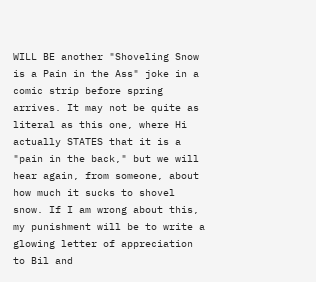WILL BE another "Shoveling Snow is a Pain in the Ass" joke in a comic strip before spring arrives. It may not be quite as literal as this one, where Hi actually STATES that it is a "pain in the back," but we will hear again, from someone, about how much it sucks to shovel snow. If I am wrong about this, my punishment will be to write a glowing letter of appreciation to Bil and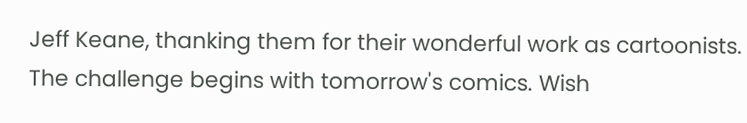Jeff Keane, thanking them for their wonderful work as cartoonists. The challenge begins with tomorrow's comics. Wish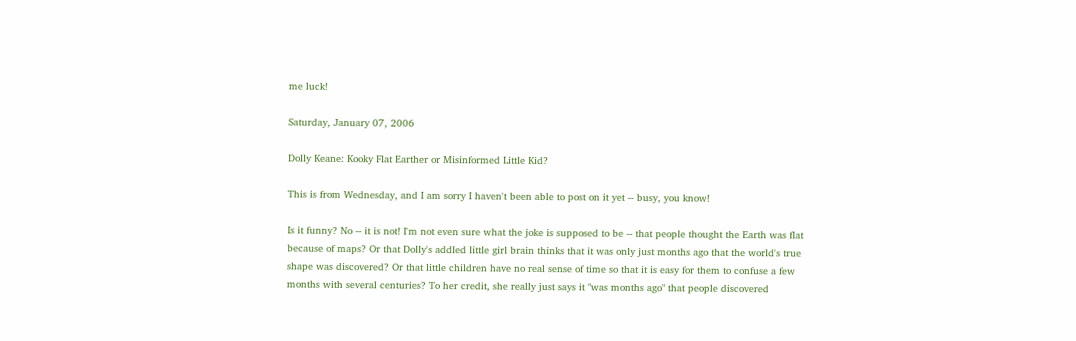me luck!

Saturday, January 07, 2006

Dolly Keane: Kooky Flat Earther or Misinformed Little Kid?

This is from Wednesday, and I am sorry I haven't been able to post on it yet -- busy, you know!

Is it funny? No -- it is not! I'm not even sure what the joke is supposed to be -- that people thought the Earth was flat because of maps? Or that Dolly's addled little girl brain thinks that it was only just months ago that the world's true shape was discovered? Or that little children have no real sense of time so that it is easy for them to confuse a few months with several centuries? To her credit, she really just says it "was months ago" that people discovered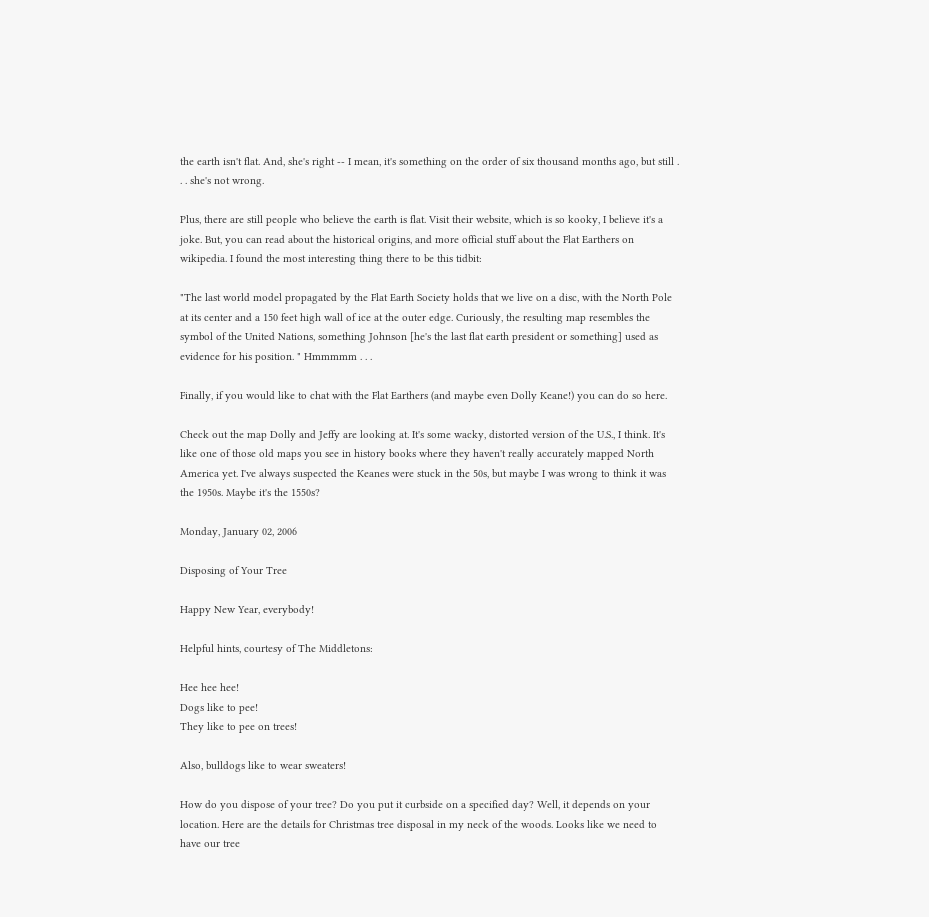the earth isn't flat. And, she's right -- I mean, it's something on the order of six thousand months ago, but still . . . she's not wrong.

Plus, there are still people who believe the earth is flat. Visit their website, which is so kooky, I believe it's a joke. But, you can read about the historical origins, and more official stuff about the Flat Earthers on wikipedia. I found the most interesting thing there to be this tidbit:

"The last world model propagated by the Flat Earth Society holds that we live on a disc, with the North Pole at its center and a 150 feet high wall of ice at the outer edge. Curiously, the resulting map resembles the symbol of the United Nations, something Johnson [he's the last flat earth president or something] used as evidence for his position. " Hmmmmm . . .

Finally, if you would like to chat with the Flat Earthers (and maybe even Dolly Keane!) you can do so here.

Check out the map Dolly and Jeffy are looking at. It's some wacky, distorted version of the U.S., I think. It's like one of those old maps you see in history books where they haven't really accurately mapped North America yet. I've always suspected the Keanes were stuck in the 50s, but maybe I was wrong to think it was the 1950s. Maybe it's the 1550s?

Monday, January 02, 2006

Disposing of Your Tree

Happy New Year, everybody!

Helpful hints, courtesy of The Middletons:

Hee hee hee!
Dogs like to pee!
They like to pee on trees!

Also, bulldogs like to wear sweaters!

How do you dispose of your tree? Do you put it curbside on a specified day? Well, it depends on your location. Here are the details for Christmas tree disposal in my neck of the woods. Looks like we need to have our tree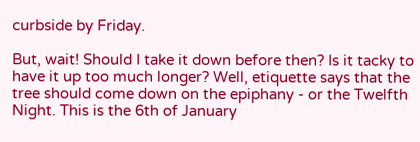curbside by Friday.

But, wait! Should I take it down before then? Is it tacky to have it up too much longer? Well, etiquette says that the tree should come down on the epiphany - or the Twelfth Night. This is the 6th of January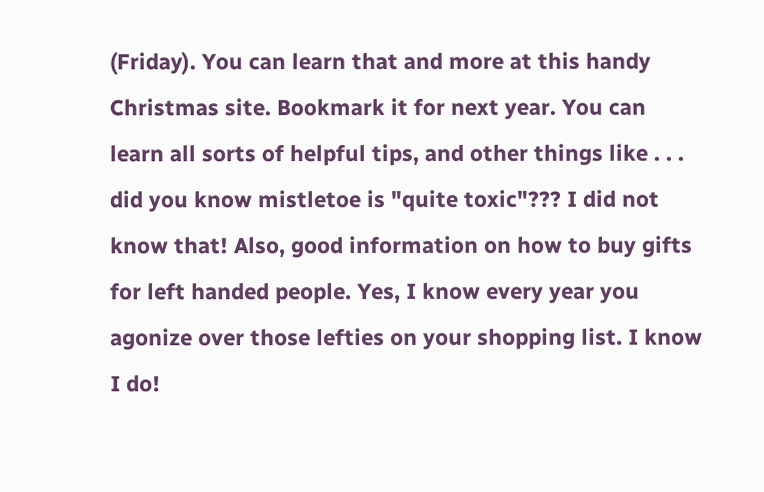(Friday). You can learn that and more at this handy Christmas site. Bookmark it for next year. You can learn all sorts of helpful tips, and other things like . . . did you know mistletoe is "quite toxic"??? I did not know that! Also, good information on how to buy gifts for left handed people. Yes, I know every year you agonize over those lefties on your shopping list. I know I do!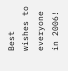Best wishes to everyone in 2006!